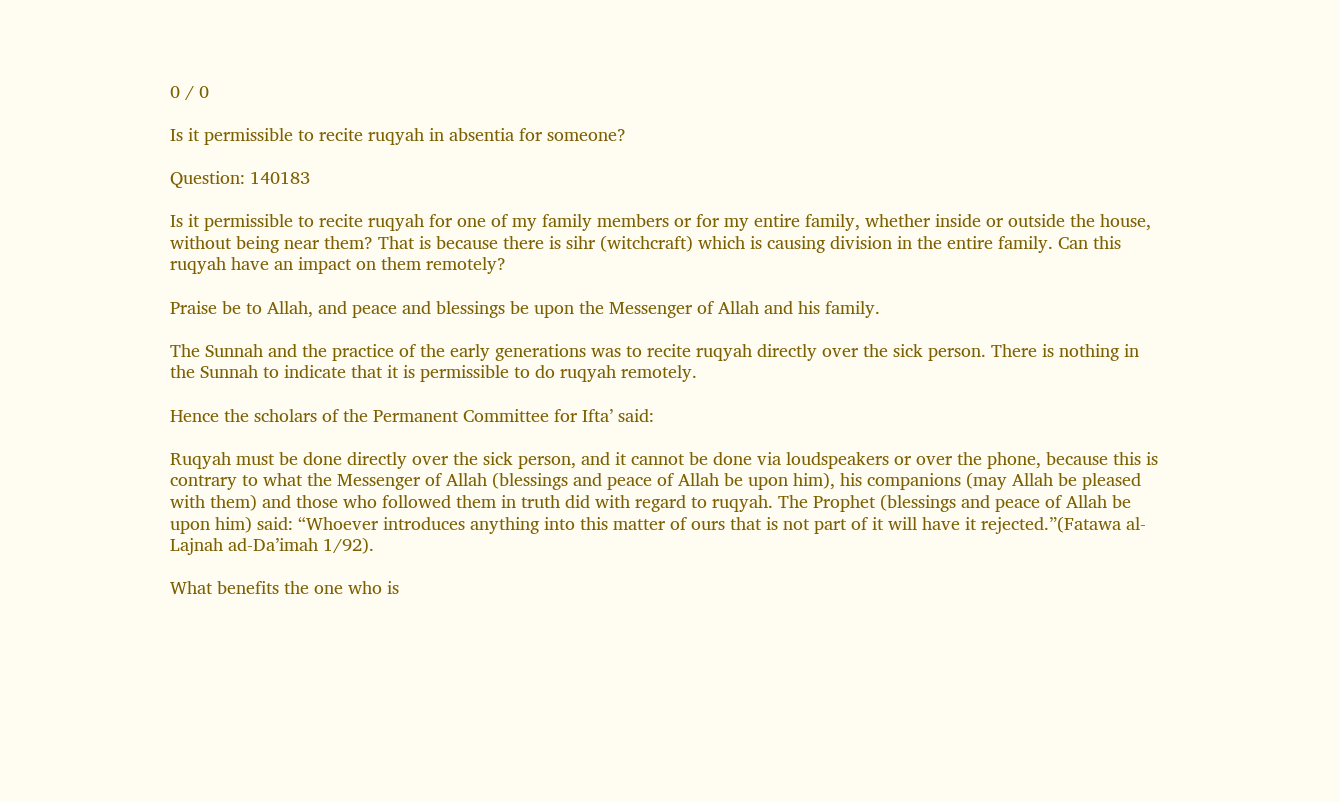0 / 0

Is it permissible to recite ruqyah in absentia for someone?

Question: 140183

Is it permissible to recite ruqyah for one of my family members or for my entire family, whether inside or outside the house, without being near them? That is because there is sihr (witchcraft) which is causing division in the entire family. Can this ruqyah have an impact on them remotely?

Praise be to Allah, and peace and blessings be upon the Messenger of Allah and his family.

The Sunnah and the practice of the early generations was to recite ruqyah directly over the sick person. There is nothing in the Sunnah to indicate that it is permissible to do ruqyah remotely.

Hence the scholars of the Permanent Committee for Ifta’ said:

Ruqyah must be done directly over the sick person, and it cannot be done via loudspeakers or over the phone, because this is contrary to what the Messenger of Allah (blessings and peace of Allah be upon him), his companions (may Allah be pleased with them) and those who followed them in truth did with regard to ruqyah. The Prophet (blessings and peace of Allah be upon him) said: “Whoever introduces anything into this matter of ours that is not part of it will have it rejected.”(Fatawa al-Lajnah ad-Da’imah 1/92).

What benefits the one who is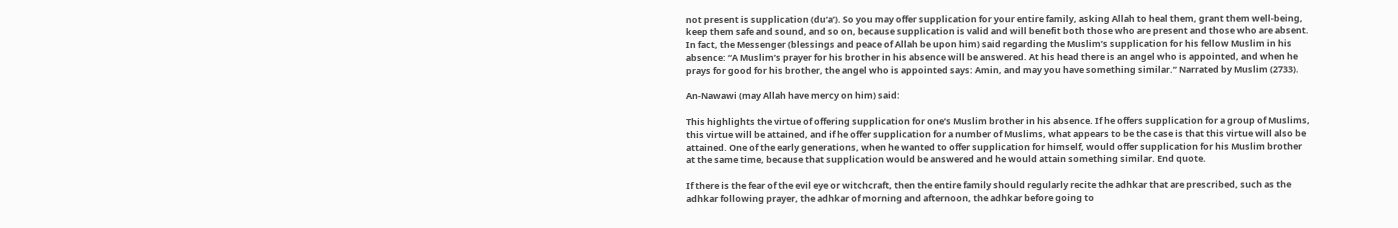not present is supplication (du‘a’). So you may offer supplication for your entire family, asking Allah to heal them, grant them well-being, keep them safe and sound, and so on, because supplication is valid and will benefit both those who are present and those who are absent. In fact, the Messenger (blessings and peace of Allah be upon him) said regarding the Muslim’s supplication for his fellow Muslim in his absence: “A Muslim’s prayer for his brother in his absence will be answered. At his head there is an angel who is appointed, and when he prays for good for his brother, the angel who is appointed says: Amin, and may you have something similar.” Narrated by Muslim (2733).

An-Nawawi (may Allah have mercy on him) said:

This highlights the virtue of offering supplication for one’s Muslim brother in his absence. If he offers supplication for a group of Muslims, this virtue will be attained, and if he offer supplication for a number of Muslims, what appears to be the case is that this virtue will also be attained. One of the early generations, when he wanted to offer supplication for himself, would offer supplication for his Muslim brother at the same time, because that supplication would be answered and he would attain something similar. End quote.

If there is the fear of the evil eye or witchcraft, then the entire family should regularly recite the adhkar that are prescribed, such as the adhkar following prayer, the adhkar of morning and afternoon, the adhkar before going to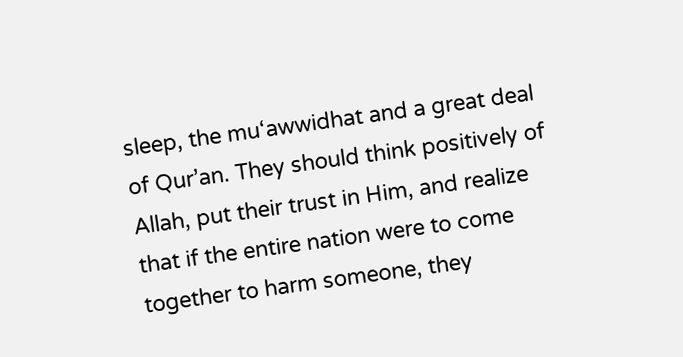sleep, the mu‘awwidhat and a great deal of Qur’an. They should think positively of Allah, put their trust in Him, and realize that if the entire nation were to come together to harm someone, they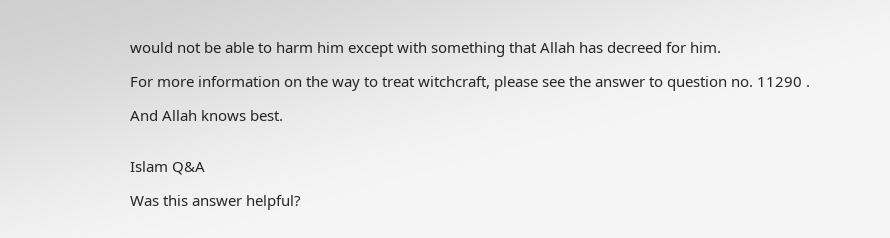would not be able to harm him except with something that Allah has decreed for him.

For more information on the way to treat witchcraft, please see the answer to question no. 11290 .

And Allah knows best.


Islam Q&A

Was this answer helpful?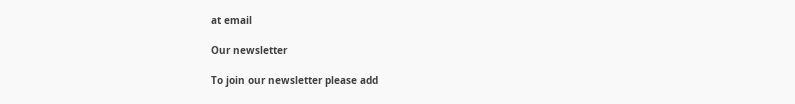at email

Our newsletter

To join our newsletter please add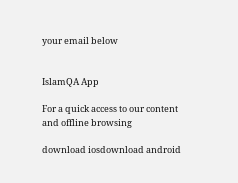your email below


IslamQA App

For a quick access to our content and offline browsing

download iosdownload android